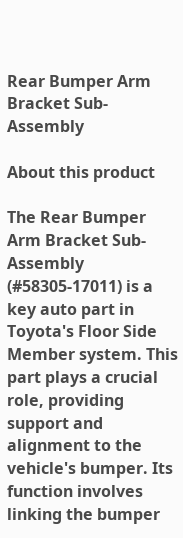Rear Bumper Arm Bracket Sub-Assembly

About this product

The Rear Bumper Arm Bracket Sub-Assembly (#58305-17011) is a key auto part in Toyota's Floor Side Member system. This part plays a crucial role, providing support and alignment to the vehicle's bumper. Its function involves linking the bumper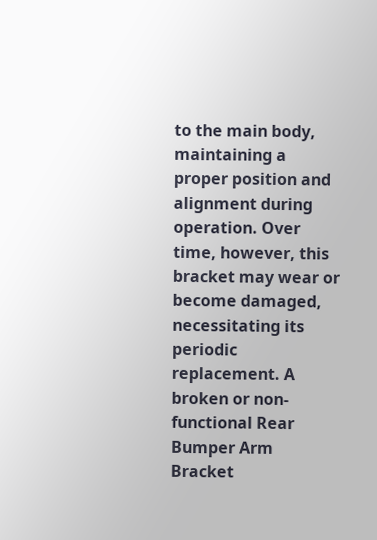to the main body, maintaining a proper position and alignment during operation. Over time, however, this bracket may wear or become damaged, necessitating its periodic replacement. A broken or non-functional Rear Bumper Arm Bracket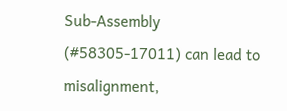Sub-Assembly (#58305-17011) can lead to misalignment,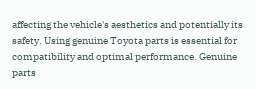affecting the vehicle's aesthetics and potentially its safety. Using genuine Toyota parts is essential for compatibility and optimal performance. Genuine parts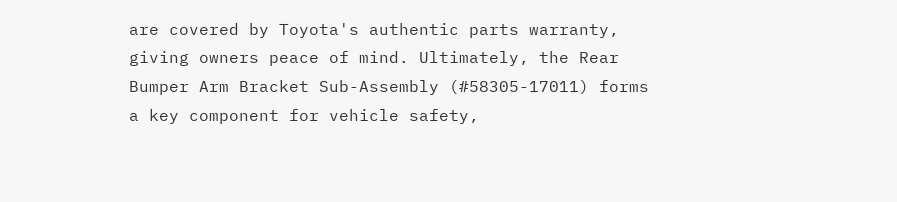are covered by Toyota's authentic parts warranty, giving owners peace of mind. Ultimately, the Rear Bumper Arm Bracket Sub-Assembly (#58305-17011) forms a key component for vehicle safety,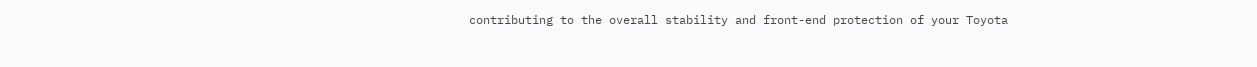contributing to the overall stability and front-end protection of your Toyota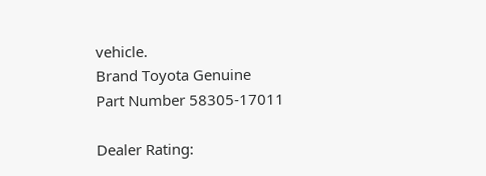vehicle.
Brand Toyota Genuine
Part Number 58305-17011

Dealer Rating: